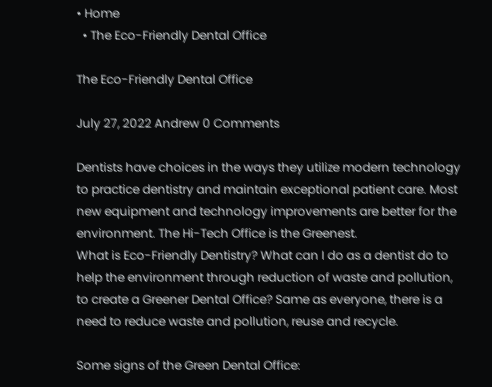• Home
  • The Eco-Friendly Dental Office

The Eco-Friendly Dental Office

July 27, 2022 Andrew 0 Comments

Dentists have choices in the ways they utilize modern technology to practice dentistry and maintain exceptional patient care. Most new equipment and technology improvements are better for the environment. The Hi-Tech Office is the Greenest.
What is Eco-Friendly Dentistry? What can I do as a dentist do to help the environment through reduction of waste and pollution, to create a Greener Dental Office? Same as everyone, there is a need to reduce waste and pollution, reuse and recycle.

Some signs of the Green Dental Office: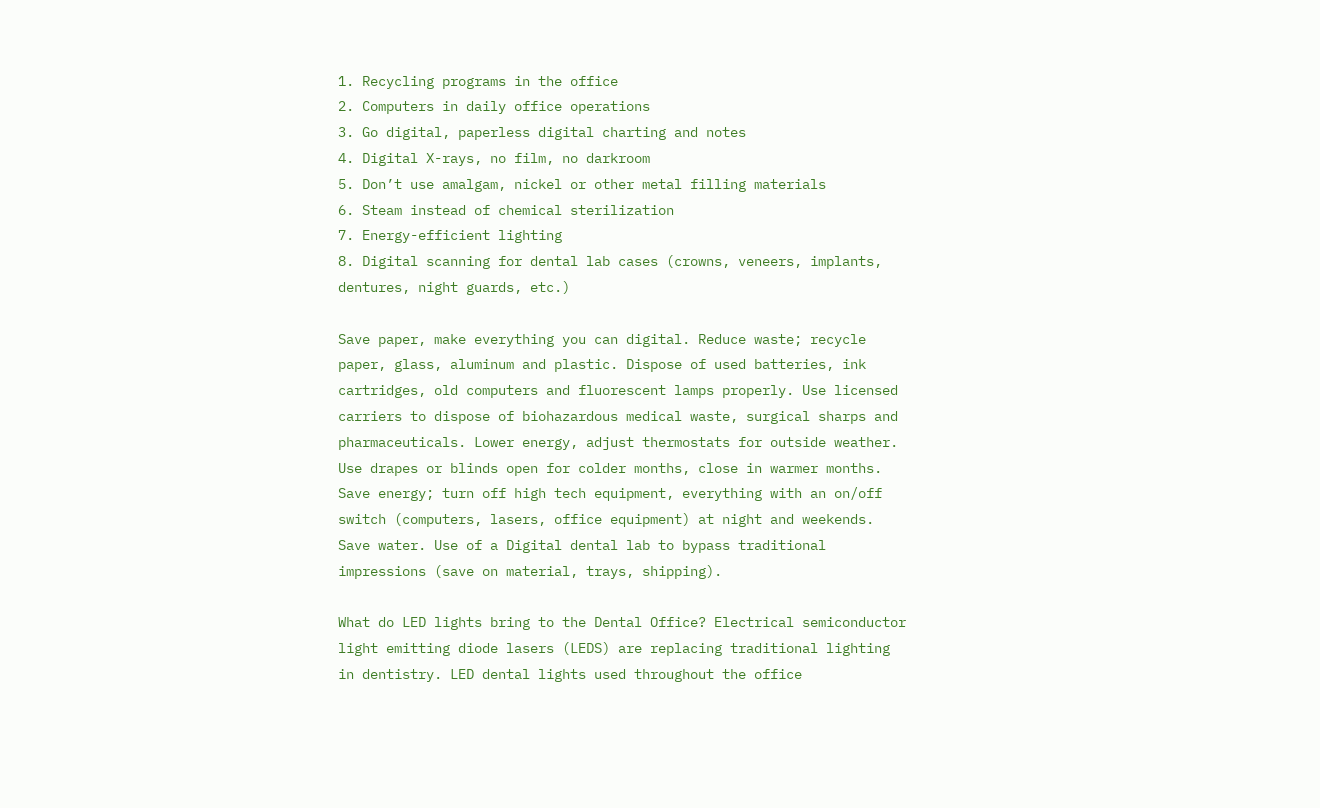1. Recycling programs in the office
2. Computers in daily office operations
3. Go digital, paperless digital charting and notes
4. Digital X-rays, no film, no darkroom
5. Don’t use amalgam, nickel or other metal filling materials
6. Steam instead of chemical sterilization
7. Energy-efficient lighting
8. Digital scanning for dental lab cases (crowns, veneers, implants, dentures, night guards, etc.)

Save paper, make everything you can digital. Reduce waste; recycle paper, glass, aluminum and plastic. Dispose of used batteries, ink cartridges, old computers and fluorescent lamps properly. Use licensed carriers to dispose of biohazardous medical waste, surgical sharps and pharmaceuticals. Lower energy, adjust thermostats for outside weather. Use drapes or blinds open for colder months, close in warmer months. Save energy; turn off high tech equipment, everything with an on/off switch (computers, lasers, office equipment) at night and weekends. Save water. Use of a Digital dental lab to bypass traditional impressions (save on material, trays, shipping).

What do LED lights bring to the Dental Office? Electrical semiconductor light emitting diode lasers (LEDS) are replacing traditional lighting in dentistry. LED dental lights used throughout the office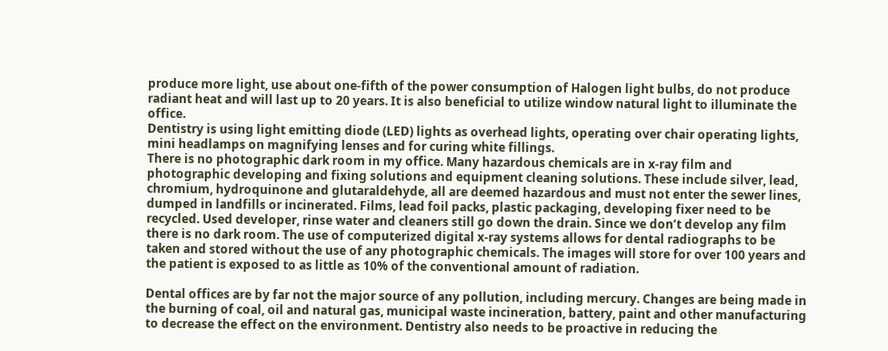produce more light, use about one-fifth of the power consumption of Halogen light bulbs, do not produce radiant heat and will last up to 20 years. It is also beneficial to utilize window natural light to illuminate the office.
Dentistry is using light emitting diode (LED) lights as overhead lights, operating over chair operating lights, mini headlamps on magnifying lenses and for curing white fillings.
There is no photographic dark room in my office. Many hazardous chemicals are in x-ray film and photographic developing and fixing solutions and equipment cleaning solutions. These include silver, lead, chromium, hydroquinone and glutaraldehyde, all are deemed hazardous and must not enter the sewer lines, dumped in landfills or incinerated. Films, lead foil packs, plastic packaging, developing fixer need to be recycled. Used developer, rinse water and cleaners still go down the drain. Since we don’t develop any film there is no dark room. The use of computerized digital x-ray systems allows for dental radiographs to be taken and stored without the use of any photographic chemicals. The images will store for over 100 years and the patient is exposed to as little as 10% of the conventional amount of radiation.

Dental offices are by far not the major source of any pollution, including mercury. Changes are being made in the burning of coal, oil and natural gas, municipal waste incineration, battery, paint and other manufacturing to decrease the effect on the environment. Dentistry also needs to be proactive in reducing the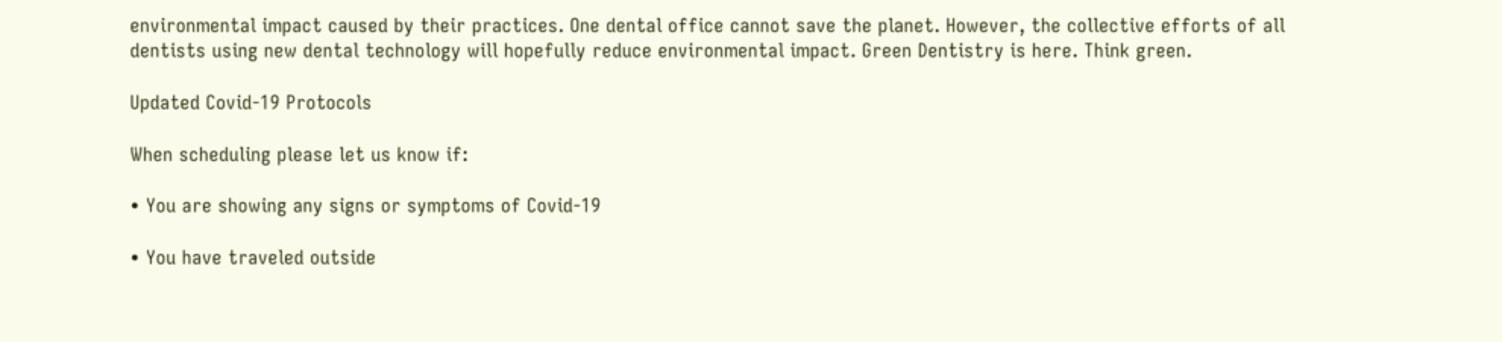environmental impact caused by their practices. One dental office cannot save the planet. However, the collective efforts of all dentists using new dental technology will hopefully reduce environmental impact. Green Dentistry is here. Think green.

Updated Covid-19 Protocols

When scheduling please let us know if:

• You are showing any signs or symptoms of Covid-19

• You have traveled outside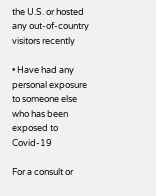the U.S. or hosted any out-of-country visitors recently

• Have had any personal exposure to someone else who has been exposed to Covid-19

For a consult or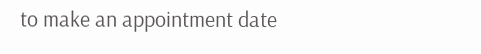to make an appointment date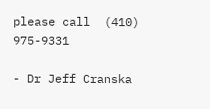please call  (410) 975-9331

- Dr Jeff Cranska